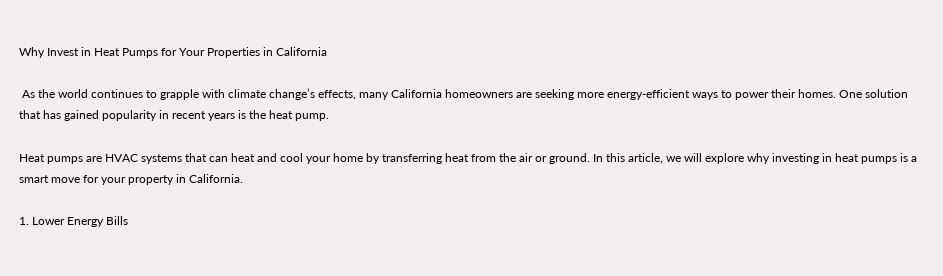Why Invest in Heat Pumps for Your Properties in California

 As the world continues to grapple with climate change’s effects, many California homeowners are seeking more energy-efficient ways to power their homes. One solution that has gained popularity in recent years is the heat pump.

Heat pumps are HVAC systems that can heat and cool your home by transferring heat from the air or ground. In this article, we will explore why investing in heat pumps is a smart move for your property in California.

1. Lower Energy Bills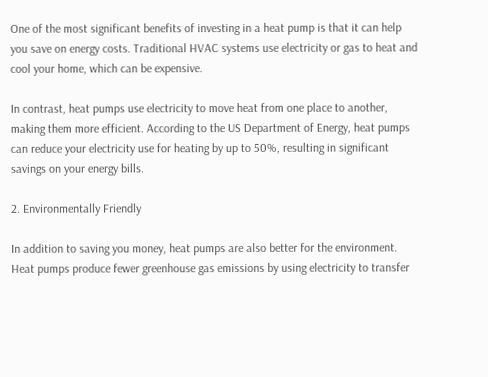One of the most significant benefits of investing in a heat pump is that it can help you save on energy costs. Traditional HVAC systems use electricity or gas to heat and cool your home, which can be expensive.

In contrast, heat pumps use electricity to move heat from one place to another, making them more efficient. According to the US Department of Energy, heat pumps can reduce your electricity use for heating by up to 50%, resulting in significant savings on your energy bills.

2. Environmentally Friendly

In addition to saving you money, heat pumps are also better for the environment. Heat pumps produce fewer greenhouse gas emissions by using electricity to transfer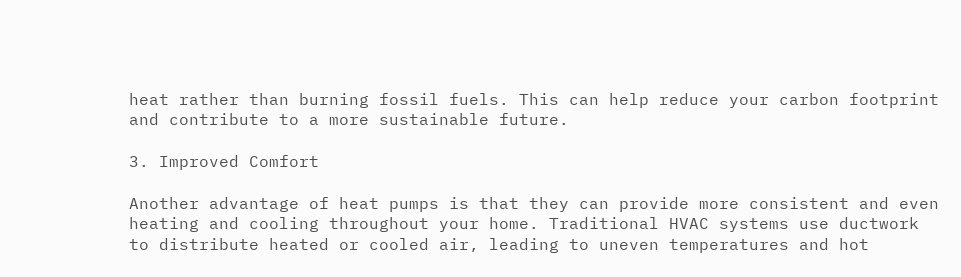heat rather than burning fossil fuels. This can help reduce your carbon footprint and contribute to a more sustainable future.

3. Improved Comfort

Another advantage of heat pumps is that they can provide more consistent and even heating and cooling throughout your home. Traditional HVAC systems use ductwork to distribute heated or cooled air, leading to uneven temperatures and hot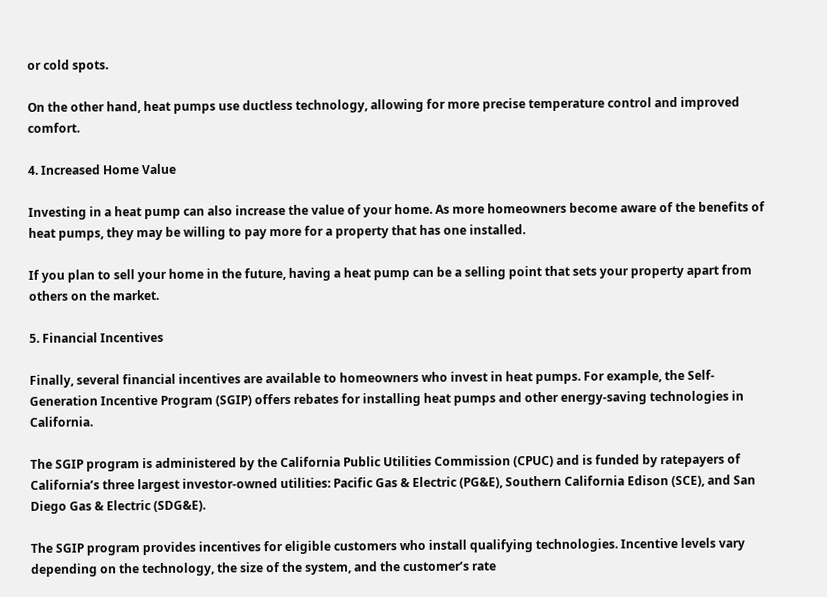or cold spots.

On the other hand, heat pumps use ductless technology, allowing for more precise temperature control and improved comfort.

4. Increased Home Value

Investing in a heat pump can also increase the value of your home. As more homeowners become aware of the benefits of heat pumps, they may be willing to pay more for a property that has one installed.

If you plan to sell your home in the future, having a heat pump can be a selling point that sets your property apart from others on the market.

5. Financial Incentives

Finally, several financial incentives are available to homeowners who invest in heat pumps. For example, the Self-Generation Incentive Program (SGIP) offers rebates for installing heat pumps and other energy-saving technologies in California.

The SGIP program is administered by the California Public Utilities Commission (CPUC) and is funded by ratepayers of California’s three largest investor-owned utilities: Pacific Gas & Electric (PG&E), Southern California Edison (SCE), and San Diego Gas & Electric (SDG&E).

The SGIP program provides incentives for eligible customers who install qualifying technologies. Incentive levels vary depending on the technology, the size of the system, and the customer’s rate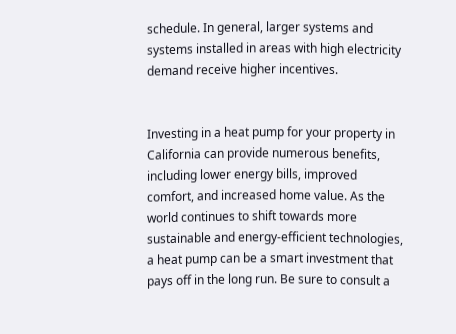schedule. In general, larger systems and systems installed in areas with high electricity demand receive higher incentives.


Investing in a heat pump for your property in California can provide numerous benefits, including lower energy bills, improved comfort, and increased home value. As the world continues to shift towards more sustainable and energy-efficient technologies, a heat pump can be a smart investment that pays off in the long run. Be sure to consult a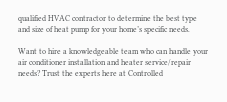qualified HVAC contractor to determine the best type and size of heat pump for your home’s specific needs.

Want to hire a knowledgeable team who can handle your air conditioner installation and heater service/repair needs? Trust the experts here at Controlled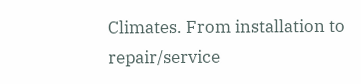Climates. From installation to repair/service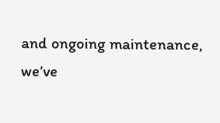and ongoing maintenance, we’ve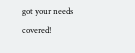got your needs covered!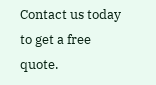Contact us today to get a free quote.